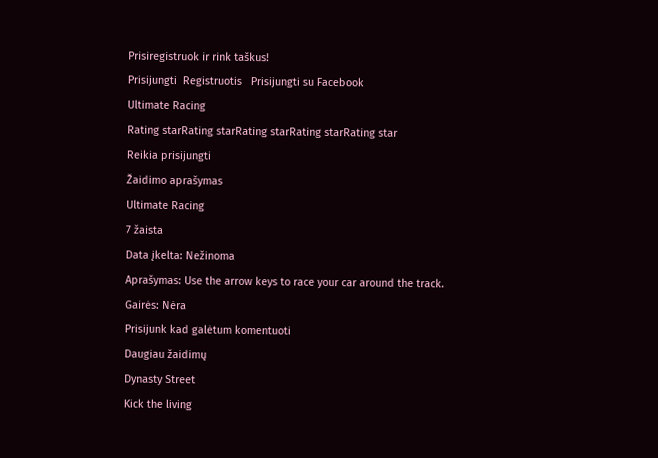Prisiregistruok ir rink taškus!
Prisijungti  Registruotis   Prisijungti su Facebook
Ultimate Racing
Rating starRating starRating starRating starRating star
Reikia prisijungti
Žaidimo aprašymas
Ultimate Racing
7 žaista
Data įkelta: Nežinoma
Aprašymas: Use the arrow keys to race your car around the track.
Gairės: Nėra
Prisijunk kad galėtum komentuoti
Daugiau žaidimų
Dynasty Street
Kick the living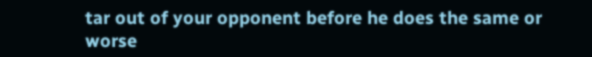tar out of your opponent before he does the same or worse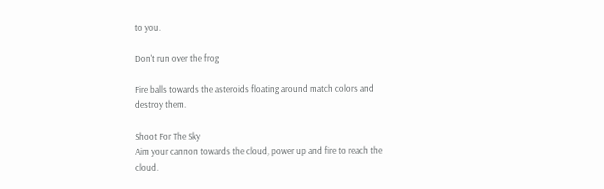to you.

Don't run over the frog

Fire balls towards the asteroids floating around match colors and destroy them.

Shoot For The Sky
Aim your cannon towards the cloud, power up and fire to reach the cloud.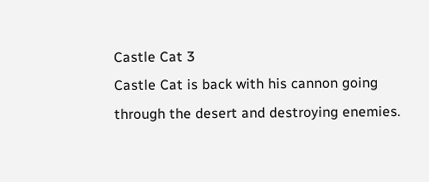Castle Cat 3
Castle Cat is back with his cannon going through the desert and destroying enemies.